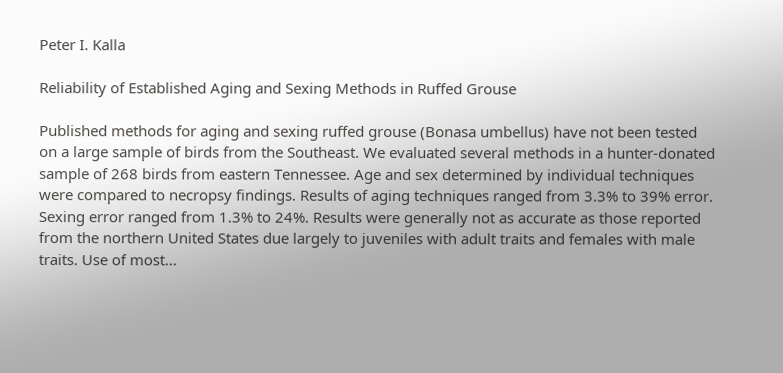Peter I. Kalla

Reliability of Established Aging and Sexing Methods in Ruffed Grouse

Published methods for aging and sexing ruffed grouse (Bonasa umbellus) have not been tested on a large sample of birds from the Southeast. We evaluated several methods in a hunter-donated sample of 268 birds from eastern Tennessee. Age and sex determined by individual techniques were compared to necropsy findings. Results of aging techniques ranged from 3.3% to 39% error. Sexing error ranged from 1.3% to 24%. Results were generally not as accurate as those reported from the northern United States due largely to juveniles with adult traits and females with male traits. Use of most...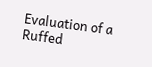Evaluation of a Ruffed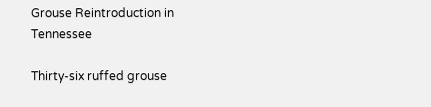Grouse Reintroduction in Tennessee

Thirty-six ruffed grouse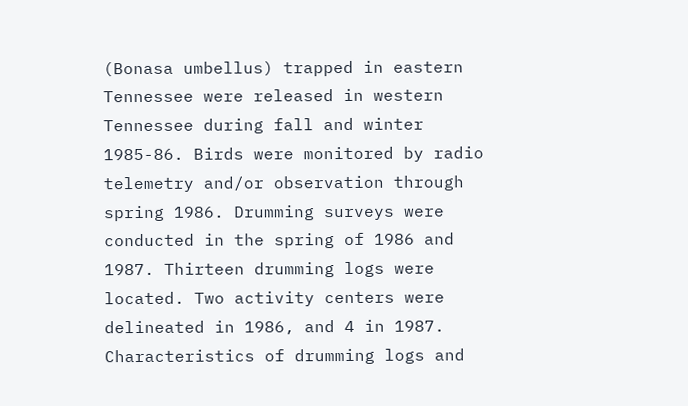(Bonasa umbellus) trapped in eastern Tennessee were released in western Tennessee during fall and winter 1985-86. Birds were monitored by radio telemetry and/or observation through spring 1986. Drumming surveys were conducted in the spring of 1986 and 1987. Thirteen drumming logs were located. Two activity centers were delineated in 1986, and 4 in 1987. Characteristics of drumming logs and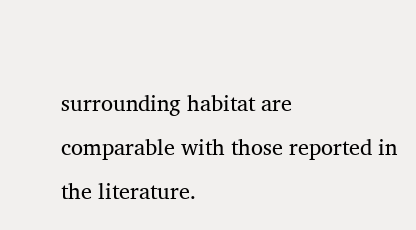surrounding habitat are comparable with those reported in the literature.